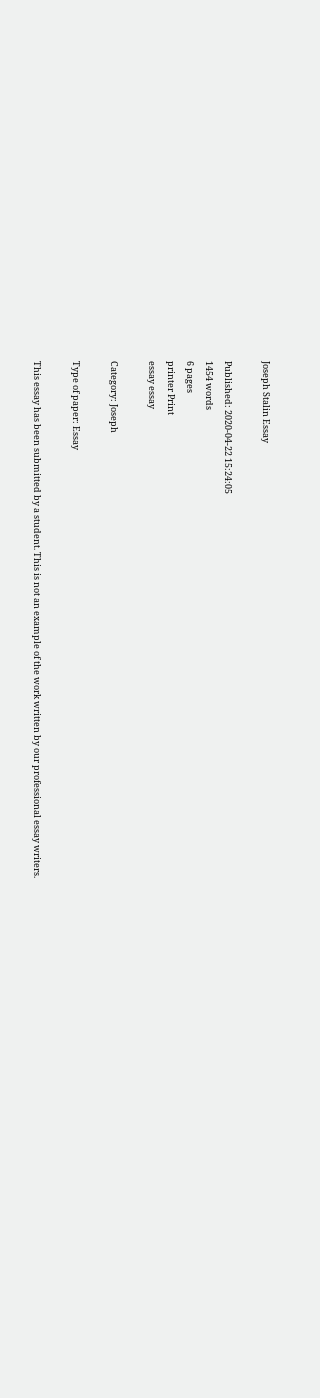Joseph Stalin Essay

Published: 2020-04-22 15:24:05
1454 words
6 pages
printer Print
essay essay

Category: Joseph

Type of paper: Essay

This essay has been submitted by a student. This is not an example of the work written by our professional essay writers.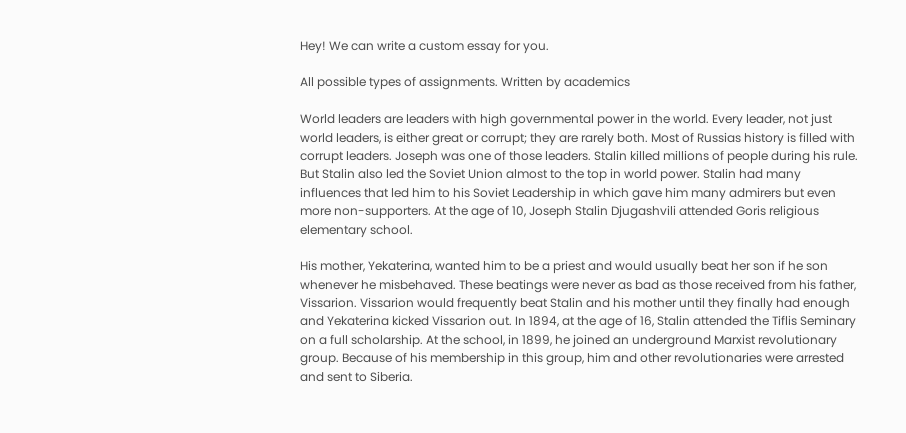Hey! We can write a custom essay for you.

All possible types of assignments. Written by academics

World leaders are leaders with high governmental power in the world. Every leader, not just world leaders, is either great or corrupt; they are rarely both. Most of Russias history is filled with corrupt leaders. Joseph was one of those leaders. Stalin killed millions of people during his rule. But Stalin also led the Soviet Union almost to the top in world power. Stalin had many influences that led him to his Soviet Leadership in which gave him many admirers but even more non-supporters. At the age of 10, Joseph Stalin Djugashvili attended Goris religious elementary school.

His mother, Yekaterina, wanted him to be a priest and would usually beat her son if he son whenever he misbehaved. These beatings were never as bad as those received from his father, Vissarion. Vissarion would frequently beat Stalin and his mother until they finally had enough and Yekaterina kicked Vissarion out. In 1894, at the age of 16, Stalin attended the Tiflis Seminary on a full scholarship. At the school, in 1899, he joined an underground Marxist revolutionary group. Because of his membership in this group, him and other revolutionaries were arrested and sent to Siberia.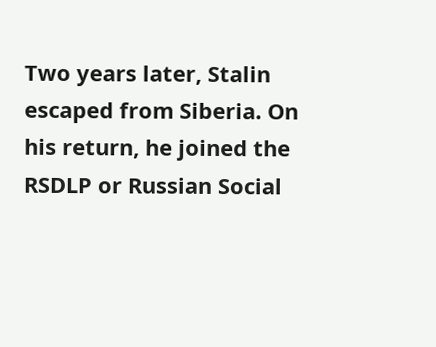Two years later, Stalin escaped from Siberia. On his return, he joined the RSDLP or Russian Social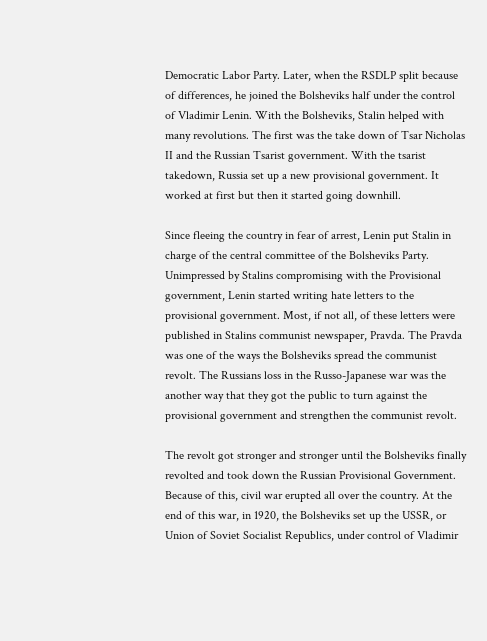Democratic Labor Party. Later, when the RSDLP split because of differences, he joined the Bolsheviks half under the control of Vladimir Lenin. With the Bolsheviks, Stalin helped with many revolutions. The first was the take down of Tsar Nicholas II and the Russian Tsarist government. With the tsarist takedown, Russia set up a new provisional government. It worked at first but then it started going downhill.

Since fleeing the country in fear of arrest, Lenin put Stalin in charge of the central committee of the Bolsheviks Party. Unimpressed by Stalins compromising with the Provisional government, Lenin started writing hate letters to the provisional government. Most, if not all, of these letters were published in Stalins communist newspaper, Pravda. The Pravda was one of the ways the Bolsheviks spread the communist revolt. The Russians loss in the Russo-Japanese war was the another way that they got the public to turn against the provisional government and strengthen the communist revolt.

The revolt got stronger and stronger until the Bolsheviks finally revolted and took down the Russian Provisional Government. Because of this, civil war erupted all over the country. At the end of this war, in 1920, the Bolsheviks set up the USSR, or Union of Soviet Socialist Republics, under control of Vladimir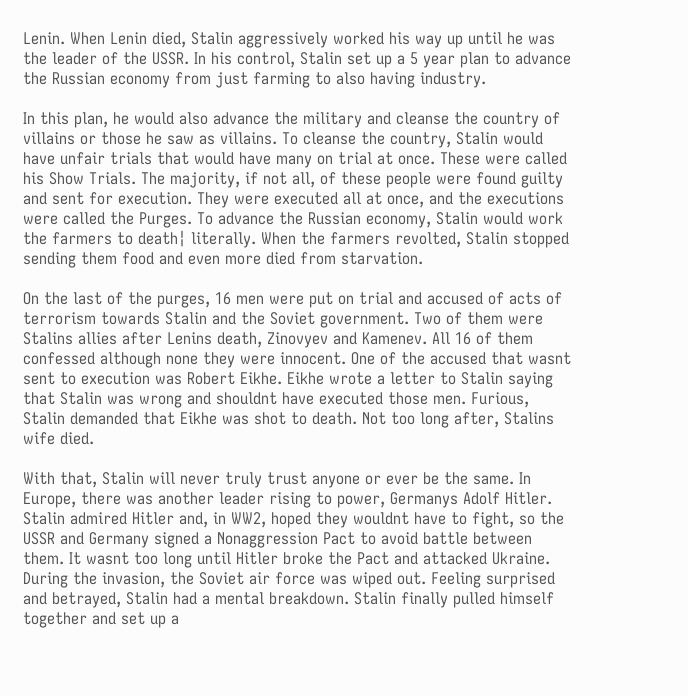Lenin. When Lenin died, Stalin aggressively worked his way up until he was the leader of the USSR. In his control, Stalin set up a 5 year plan to advance the Russian economy from just farming to also having industry.

In this plan, he would also advance the military and cleanse the country of villains or those he saw as villains. To cleanse the country, Stalin would have unfair trials that would have many on trial at once. These were called his Show Trials. The majority, if not all, of these people were found guilty and sent for execution. They were executed all at once, and the executions were called the Purges. To advance the Russian economy, Stalin would work the farmers to death¦ literally. When the farmers revolted, Stalin stopped sending them food and even more died from starvation.

On the last of the purges, 16 men were put on trial and accused of acts of terrorism towards Stalin and the Soviet government. Two of them were Stalins allies after Lenins death, Zinovyev and Kamenev. All 16 of them confessed although none they were innocent. One of the accused that wasnt sent to execution was Robert Eikhe. Eikhe wrote a letter to Stalin saying that Stalin was wrong and shouldnt have executed those men. Furious, Stalin demanded that Eikhe was shot to death. Not too long after, Stalins wife died.

With that, Stalin will never truly trust anyone or ever be the same. In Europe, there was another leader rising to power, Germanys Adolf Hitler. Stalin admired Hitler and, in WW2, hoped they wouldnt have to fight, so the USSR and Germany signed a Nonaggression Pact to avoid battle between them. It wasnt too long until Hitler broke the Pact and attacked Ukraine. During the invasion, the Soviet air force was wiped out. Feeling surprised and betrayed, Stalin had a mental breakdown. Stalin finally pulled himself together and set up a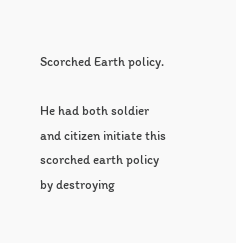Scorched Earth policy.

He had both soldier and citizen initiate this scorched earth policy by destroying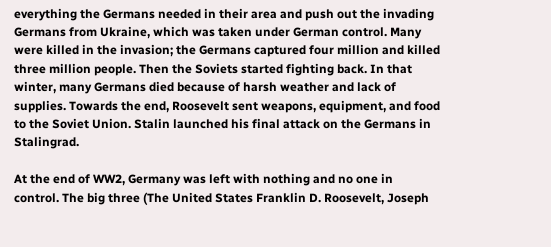everything the Germans needed in their area and push out the invading Germans from Ukraine, which was taken under German control. Many were killed in the invasion; the Germans captured four million and killed three million people. Then the Soviets started fighting back. In that winter, many Germans died because of harsh weather and lack of supplies. Towards the end, Roosevelt sent weapons, equipment, and food to the Soviet Union. Stalin launched his final attack on the Germans in Stalingrad.

At the end of WW2, Germany was left with nothing and no one in control. The big three (The United States Franklin D. Roosevelt, Joseph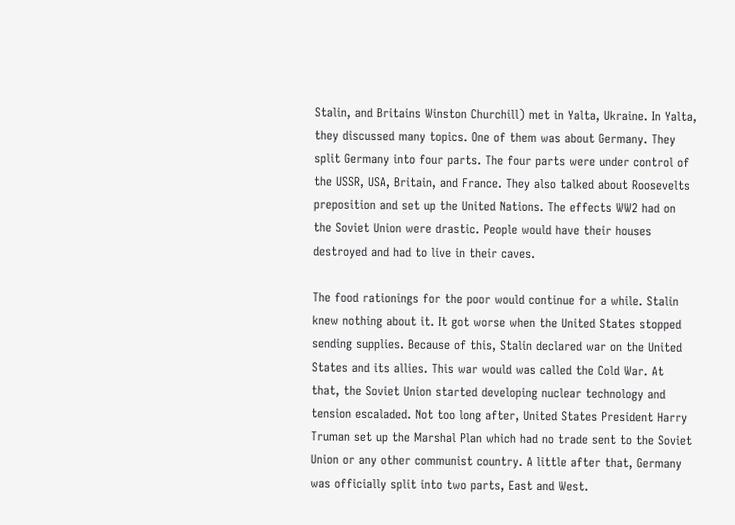Stalin, and Britains Winston Churchill) met in Yalta, Ukraine. In Yalta, they discussed many topics. One of them was about Germany. They split Germany into four parts. The four parts were under control of the USSR, USA, Britain, and France. They also talked about Roosevelts preposition and set up the United Nations. The effects WW2 had on the Soviet Union were drastic. People would have their houses destroyed and had to live in their caves.

The food rationings for the poor would continue for a while. Stalin knew nothing about it. It got worse when the United States stopped sending supplies. Because of this, Stalin declared war on the United States and its allies. This war would was called the Cold War. At that, the Soviet Union started developing nuclear technology and tension escaladed. Not too long after, United States President Harry Truman set up the Marshal Plan which had no trade sent to the Soviet Union or any other communist country. A little after that, Germany was officially split into two parts, East and West.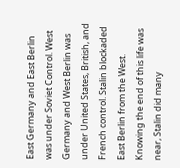East Germany and East Berlin was under Soviet Control. West Germany and West Berlin was under United States, British, and French control. Stalin blockaded East Berlin from the West. Knowing the end of this life was near, Stalin did many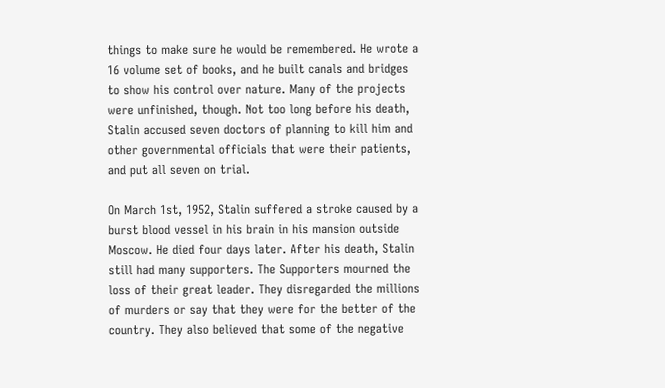things to make sure he would be remembered. He wrote a 16 volume set of books, and he built canals and bridges to show his control over nature. Many of the projects were unfinished, though. Not too long before his death, Stalin accused seven doctors of planning to kill him and other governmental officials that were their patients, and put all seven on trial.

On March 1st, 1952, Stalin suffered a stroke caused by a burst blood vessel in his brain in his mansion outside Moscow. He died four days later. After his death, Stalin still had many supporters. The Supporters mourned the loss of their great leader. They disregarded the millions of murders or say that they were for the better of the country. They also believed that some of the negative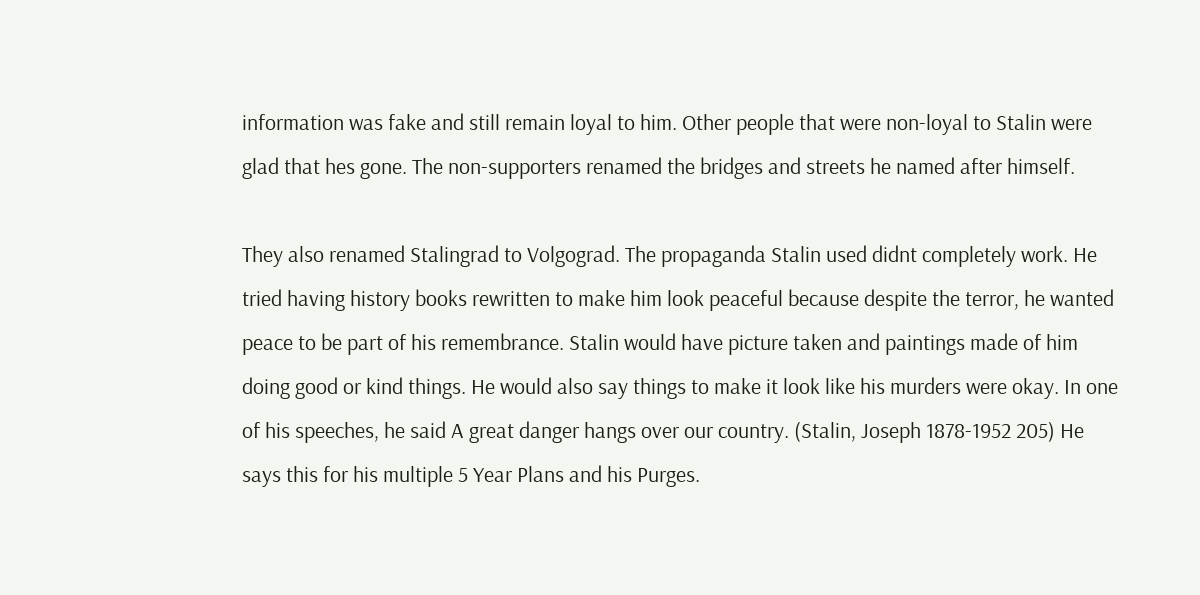information was fake and still remain loyal to him. Other people that were non-loyal to Stalin were glad that hes gone. The non-supporters renamed the bridges and streets he named after himself.

They also renamed Stalingrad to Volgograd. The propaganda Stalin used didnt completely work. He tried having history books rewritten to make him look peaceful because despite the terror, he wanted peace to be part of his remembrance. Stalin would have picture taken and paintings made of him doing good or kind things. He would also say things to make it look like his murders were okay. In one of his speeches, he said A great danger hangs over our country. (Stalin, Joseph 1878-1952 205) He says this for his multiple 5 Year Plans and his Purges.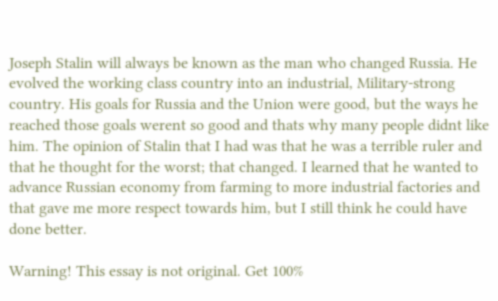Joseph Stalin will always be known as the man who changed Russia. He evolved the working class country into an industrial, Military-strong country. His goals for Russia and the Union were good, but the ways he reached those goals werent so good and thats why many people didnt like him. The opinion of Stalin that I had was that he was a terrible ruler and that he thought for the worst; that changed. I learned that he wanted to advance Russian economy from farming to more industrial factories and that gave me more respect towards him, but I still think he could have done better.

Warning! This essay is not original. Get 100%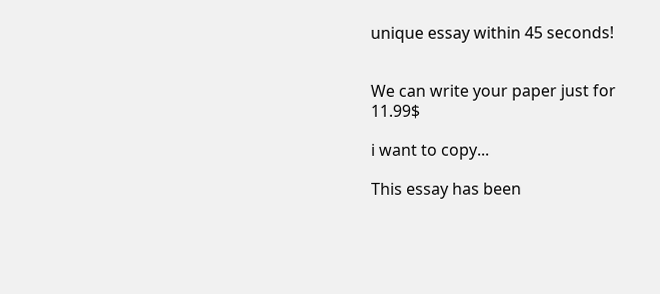unique essay within 45 seconds!


We can write your paper just for 11.99$

i want to copy...

This essay has been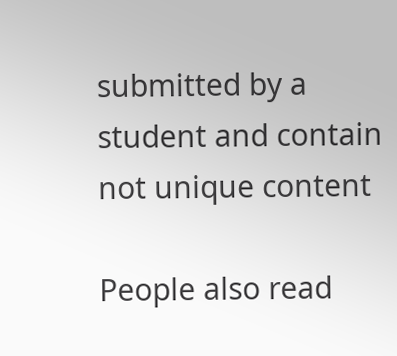submitted by a student and contain not unique content

People also read